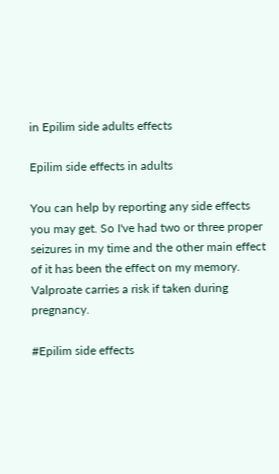in Epilim side adults effects

Epilim side effects in adults

You can help by reporting any side effects you may get. So I've had two or three proper seizures in my time and the other main effect of it has been the effect on my memory. Valproate carries a risk if taken during pregnancy.

#Epilim side effects